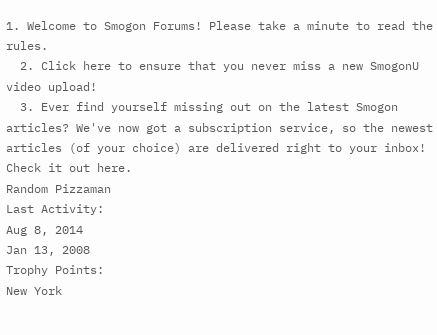1. Welcome to Smogon Forums! Please take a minute to read the rules.
  2. Click here to ensure that you never miss a new SmogonU video upload!
  3. Ever find yourself missing out on the latest Smogon articles? We've now got a subscription service, so the newest articles (of your choice) are delivered right to your inbox! Check it out here.
Random Pizzaman
Last Activity:
Aug 8, 2014
Jan 13, 2008
Trophy Points:
New York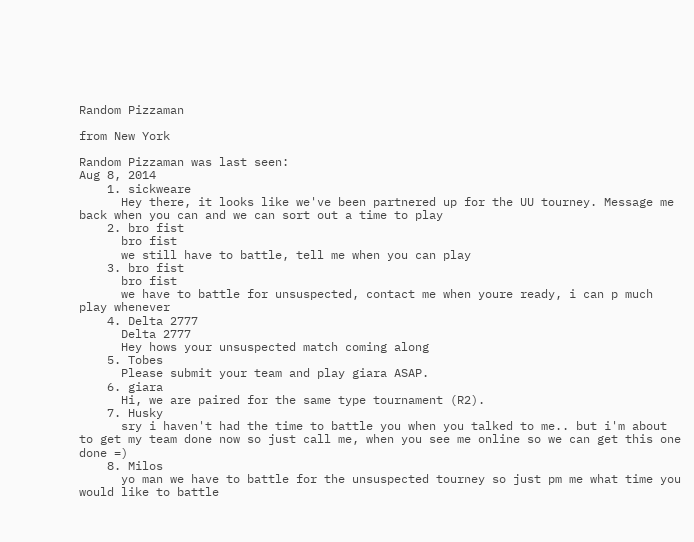Random Pizzaman

from New York

Random Pizzaman was last seen:
Aug 8, 2014
    1. sickweare
      Hey there, it looks like we've been partnered up for the UU tourney. Message me back when you can and we can sort out a time to play
    2. bro fist
      bro fist
      we still have to battle, tell me when you can play
    3. bro fist
      bro fist
      we have to battle for unsuspected, contact me when youre ready, i can p much play whenever
    4. Delta 2777
      Delta 2777
      Hey hows your unsuspected match coming along
    5. Tobes
      Please submit your team and play giara ASAP.
    6. giara
      Hi, we are paired for the same type tournament (R2).
    7. Husky
      sry i haven't had the time to battle you when you talked to me.. but i'm about to get my team done now so just call me, when you see me online so we can get this one done =)
    8. Milos
      yo man we have to battle for the unsuspected tourney so just pm me what time you would like to battle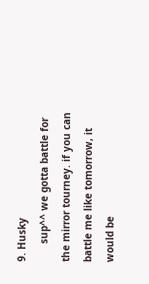9. Husky
      sup^^ we gotta battle for the mirror tourney. if you can battle me like tomorrow, it would be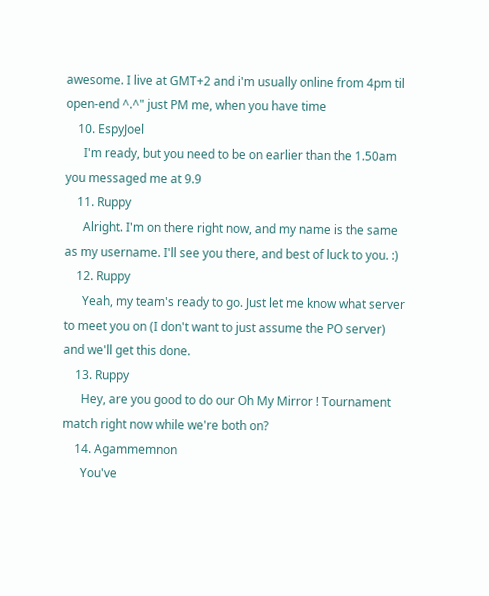awesome. I live at GMT+2 and i'm usually online from 4pm til open-end ^.^" just PM me, when you have time
    10. EspyJoel
      I'm ready, but you need to be on earlier than the 1.50am you messaged me at 9.9
    11. Ruppy
      Alright. I'm on there right now, and my name is the same as my username. I'll see you there, and best of luck to you. :)
    12. Ruppy
      Yeah, my team's ready to go. Just let me know what server to meet you on (I don't want to just assume the PO server) and we'll get this done.
    13. Ruppy
      Hey, are you good to do our Oh My Mirror ! Tournament match right now while we're both on?
    14. Agammemnon
      You've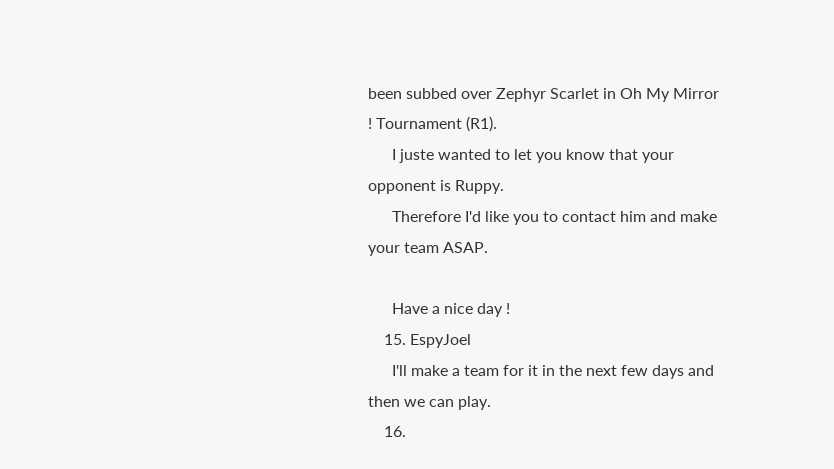been subbed over Zephyr Scarlet in Oh My Mirror ! Tournament (R1).
      I juste wanted to let you know that your opponent is Ruppy.
      Therefore I'd like you to contact him and make your team ASAP.

      Have a nice day !
    15. EspyJoel
      I'll make a team for it in the next few days and then we can play.
    16.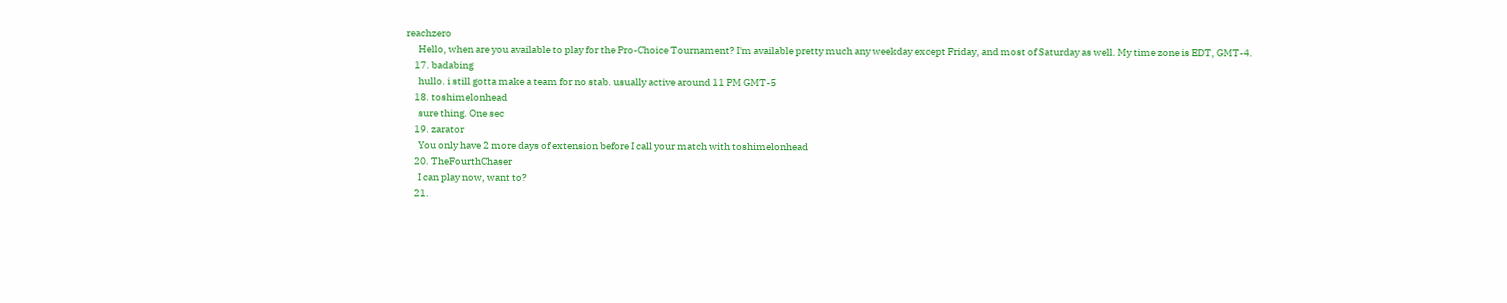reachzero
      Hello, when are you available to play for the Pro-Choice Tournament? I'm available pretty much any weekday except Friday, and most of Saturday as well. My time zone is EDT, GMT-4.
    17. badabing
      hullo. i still gotta make a team for no stab. usually active around 11 PM GMT-5
    18. toshimelonhead
      sure thing. One sec
    19. zarator
      You only have 2 more days of extension before I call your match with toshimelonhead
    20. TheFourthChaser
      I can play now, want to?
    21.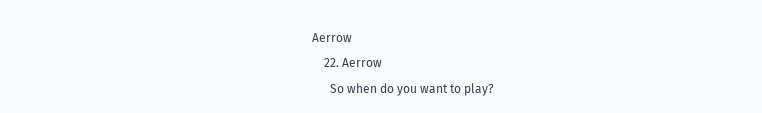Aerrow
    22. Aerrow
      So when do you want to play?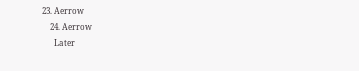23. Aerrow
    24. Aerrow
      Later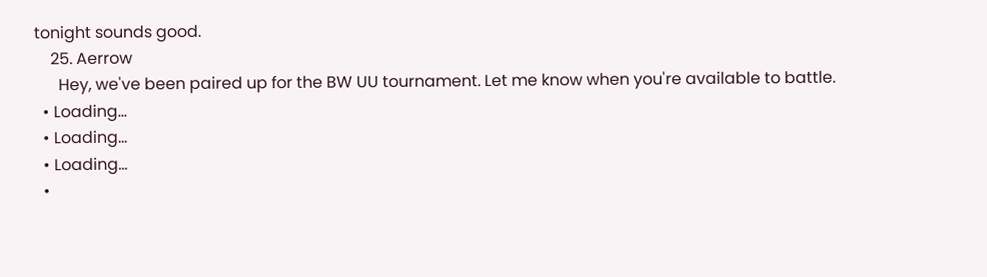tonight sounds good.
    25. Aerrow
      Hey, we've been paired up for the BW UU tournament. Let me know when you're available to battle.
  • Loading...
  • Loading...
  • Loading...
  •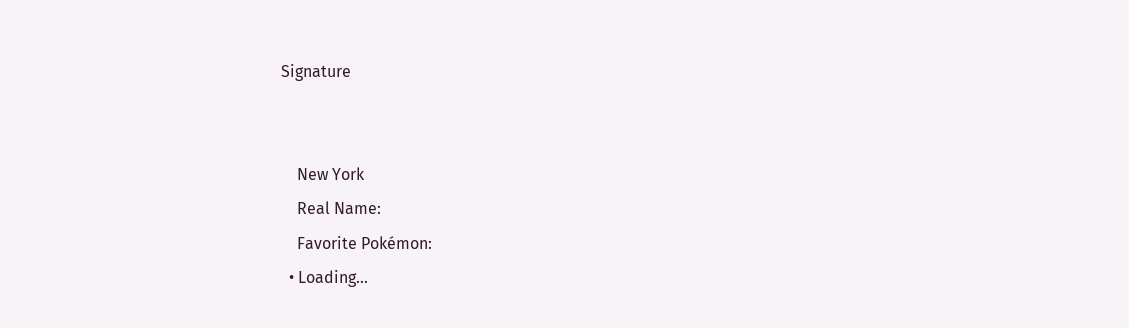Signature


    New York
    Real Name:
    Favorite Pokémon:
  • Loading...